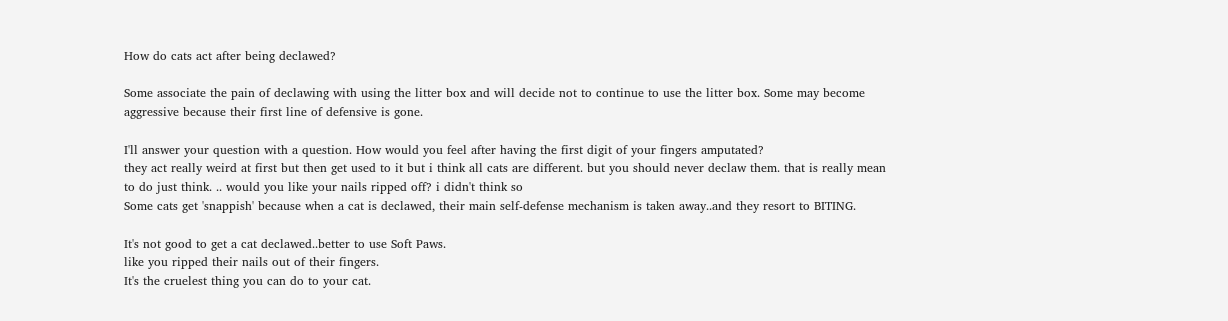How do cats act after being declawed?

Some associate the pain of declawing with using the litter box and will decide not to continue to use the litter box. Some may become aggressive because their first line of defensive is gone.

I'll answer your question with a question. How would you feel after having the first digit of your fingers amputated?
they act really weird at first but then get used to it but i think all cats are different. but you should never declaw them. that is really mean to do just think. .. would you like your nails ripped off? i didn't think so
Some cats get 'snappish' because when a cat is declawed, their main self-defense mechanism is taken away..and they resort to BITING.

It's not good to get a cat declawed..better to use Soft Paws.
like you ripped their nails out of their fingers.
It's the cruelest thing you can do to your cat.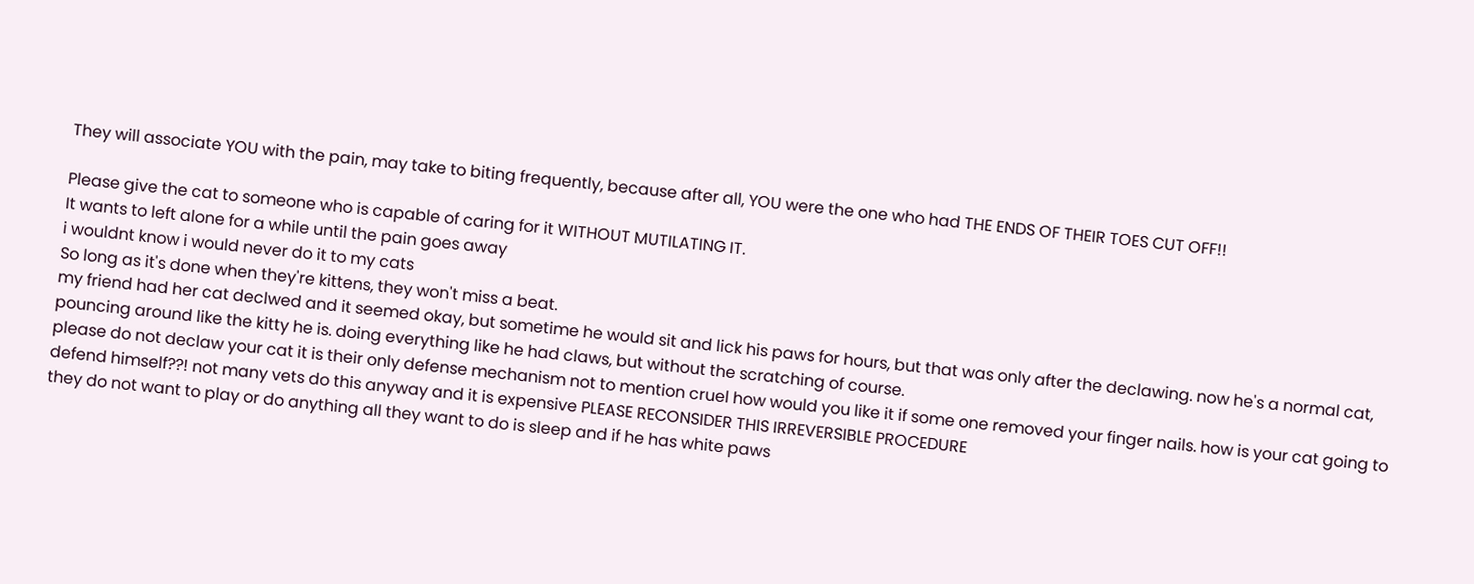They will associate YOU with the pain, may take to biting frequently, because after all, YOU were the one who had THE ENDS OF THEIR TOES CUT OFF!!

Please give the cat to someone who is capable of caring for it WITHOUT MUTILATING IT.
It wants to left alone for a while until the pain goes away
i wouldnt know i would never do it to my cats
So long as it's done when they're kittens, they won't miss a beat.
my friend had her cat declwed and it seemed okay, but sometime he would sit and lick his paws for hours, but that was only after the declawing. now he's a normal cat, pouncing around like the kitty he is. doing everything like he had claws, but without the scratching of course.
please do not declaw your cat it is their only defense mechanism not to mention cruel how would you like it if some one removed your finger nails. how is your cat going to defend himself??! not many vets do this anyway and it is expensive PLEASE RECONSIDER THIS IRREVERSIBLE PROCEDURE
they do not want to play or do anything all they want to do is sleep and if he has white paws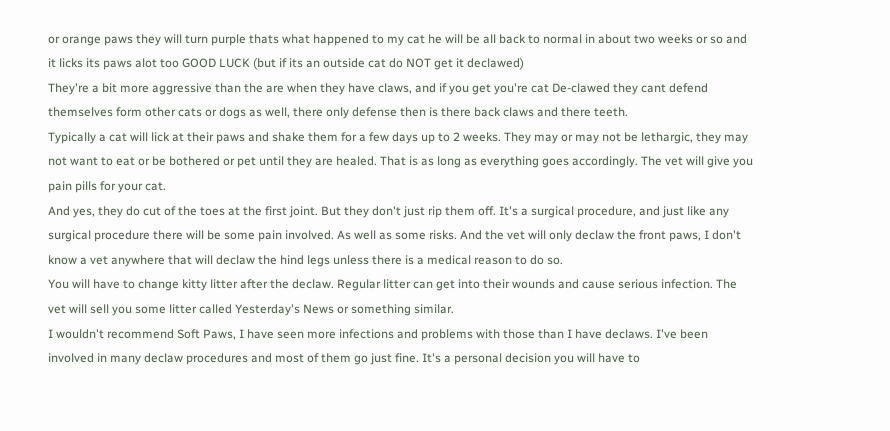or orange paws they will turn purple thats what happened to my cat he will be all back to normal in about two weeks or so and it licks its paws alot too GOOD LUCK (but if its an outside cat do NOT get it declawed)
They're a bit more aggressive than the are when they have claws, and if you get you're cat De-clawed they cant defend themselves form other cats or dogs as well, there only defense then is there back claws and there teeth.
Typically a cat will lick at their paws and shake them for a few days up to 2 weeks. They may or may not be lethargic, they may not want to eat or be bothered or pet until they are healed. That is as long as everything goes accordingly. The vet will give you pain pills for your cat.
And yes, they do cut of the toes at the first joint. But they don't just rip them off. It's a surgical procedure, and just like any surgical procedure there will be some pain involved. As well as some risks. And the vet will only declaw the front paws, I don't know a vet anywhere that will declaw the hind legs unless there is a medical reason to do so.
You will have to change kitty litter after the declaw. Regular litter can get into their wounds and cause serious infection. The vet will sell you some litter called Yesterday's News or something similar.
I wouldn't recommend Soft Paws, I have seen more infections and problems with those than I have declaws. I've been involved in many declaw procedures and most of them go just fine. It's a personal decision you will have to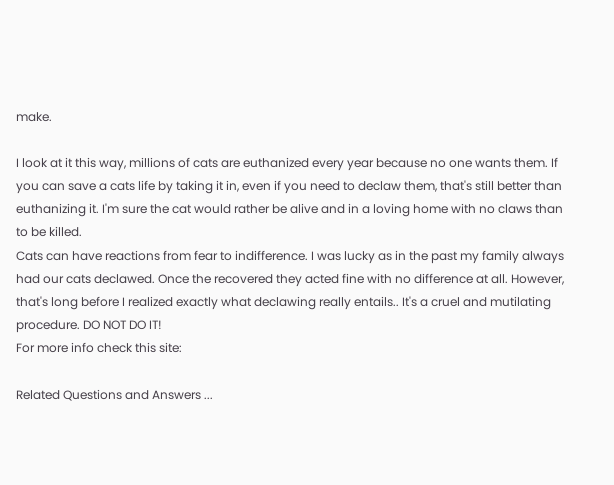make.

I look at it this way, millions of cats are euthanized every year because no one wants them. If you can save a cats life by taking it in, even if you need to declaw them, that's still better than euthanizing it. I'm sure the cat would rather be alive and in a loving home with no claws than to be killed.
Cats can have reactions from fear to indifference. I was lucky as in the past my family always had our cats declawed. Once the recovered they acted fine with no difference at all. However, that's long before I realized exactly what declawing really entails.. It's a cruel and mutilating procedure. DO NOT DO IT!
For more info check this site:

Related Questions and Answers ...